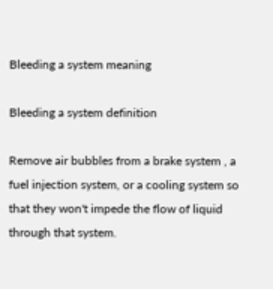Bleeding a system meaning

Bleeding a system definition

Remove air bubbles from a brake system , a fuel injection system, or a cooling system so that they won't impede the flow of liquid through that system.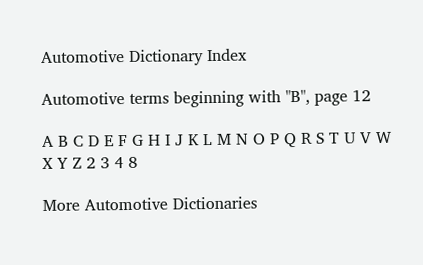Automotive Dictionary Index

Automotive terms beginning with "B", page 12

A B C D E F G H I J K L M N O P Q R S T U V W X Y Z 2 3 4 8

More Automotive Dictionaries